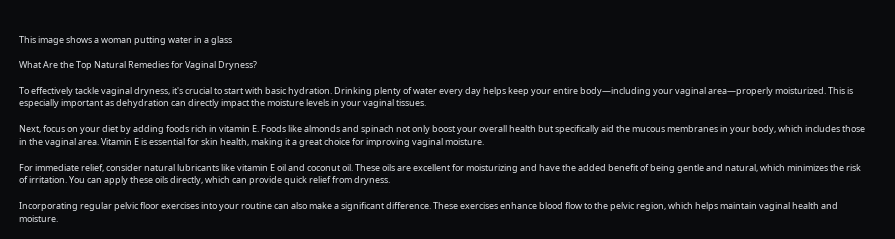This image shows a woman putting water in a glass

What Are the Top Natural Remedies for Vaginal Dryness?

To effectively tackle vaginal dryness, it's crucial to start with basic hydration. Drinking plenty of water every day helps keep your entire body—including your vaginal area—properly moisturized. This is especially important as dehydration can directly impact the moisture levels in your vaginal tissues.

Next, focus on your diet by adding foods rich in vitamin E. Foods like almonds and spinach not only boost your overall health but specifically aid the mucous membranes in your body, which includes those in the vaginal area. Vitamin E is essential for skin health, making it a great choice for improving vaginal moisture.

For immediate relief, consider natural lubricants like vitamin E oil and coconut oil. These oils are excellent for moisturizing and have the added benefit of being gentle and natural, which minimizes the risk of irritation. You can apply these oils directly, which can provide quick relief from dryness.

Incorporating regular pelvic floor exercises into your routine can also make a significant difference. These exercises enhance blood flow to the pelvic region, which helps maintain vaginal health and moisture.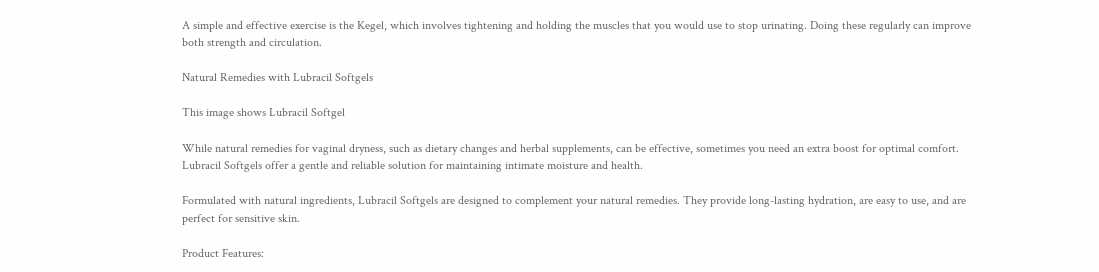A simple and effective exercise is the Kegel, which involves tightening and holding the muscles that you would use to stop urinating. Doing these regularly can improve both strength and circulation.

Natural Remedies with Lubracil Softgels

This image shows Lubracil Softgel

While natural remedies for vaginal dryness, such as dietary changes and herbal supplements, can be effective, sometimes you need an extra boost for optimal comfort. Lubracil Softgels offer a gentle and reliable solution for maintaining intimate moisture and health.

Formulated with natural ingredients, Lubracil Softgels are designed to complement your natural remedies. They provide long-lasting hydration, are easy to use, and are perfect for sensitive skin.

Product Features: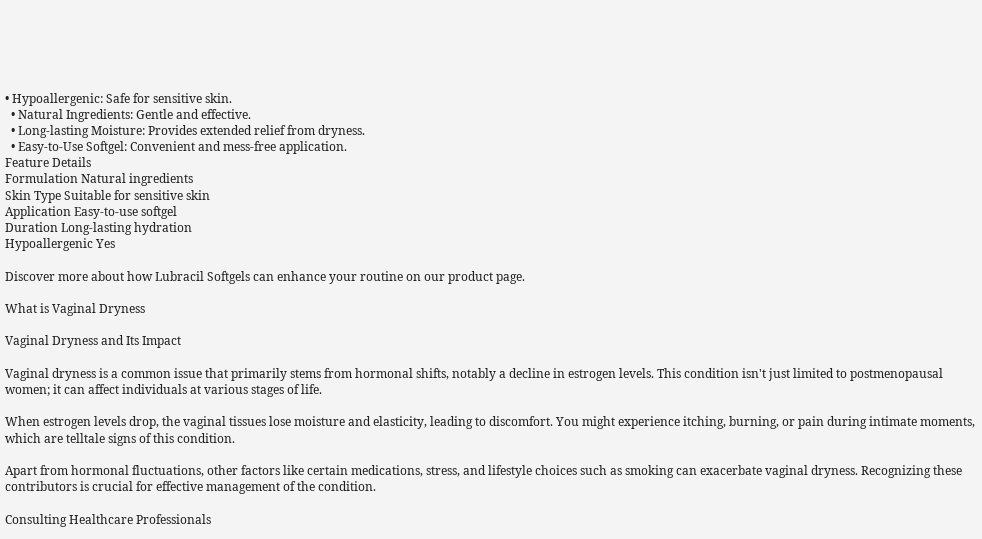• Hypoallergenic: Safe for sensitive skin.
  • Natural Ingredients: Gentle and effective.
  • Long-lasting Moisture: Provides extended relief from dryness.
  • Easy-to-Use Softgel: Convenient and mess-free application.
Feature Details
Formulation Natural ingredients
Skin Type Suitable for sensitive skin
Application Easy-to-use softgel
Duration Long-lasting hydration
Hypoallergenic Yes

Discover more about how Lubracil Softgels can enhance your routine on our product page.

What is Vaginal Dryness

Vaginal Dryness and Its Impact

Vaginal dryness is a common issue that primarily stems from hormonal shifts, notably a decline in estrogen levels. This condition isn't just limited to postmenopausal women; it can affect individuals at various stages of life.

When estrogen levels drop, the vaginal tissues lose moisture and elasticity, leading to discomfort. You might experience itching, burning, or pain during intimate moments, which are telltale signs of this condition.

Apart from hormonal fluctuations, other factors like certain medications, stress, and lifestyle choices such as smoking can exacerbate vaginal dryness. Recognizing these contributors is crucial for effective management of the condition.

Consulting Healthcare Professionals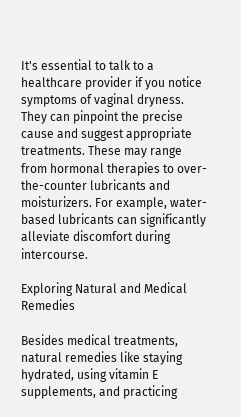It's essential to talk to a healthcare provider if you notice symptoms of vaginal dryness. They can pinpoint the precise cause and suggest appropriate treatments. These may range from hormonal therapies to over-the-counter lubricants and moisturizers. For example, water-based lubricants can significantly alleviate discomfort during intercourse.

Exploring Natural and Medical Remedies

Besides medical treatments, natural remedies like staying hydrated, using vitamin E supplements, and practicing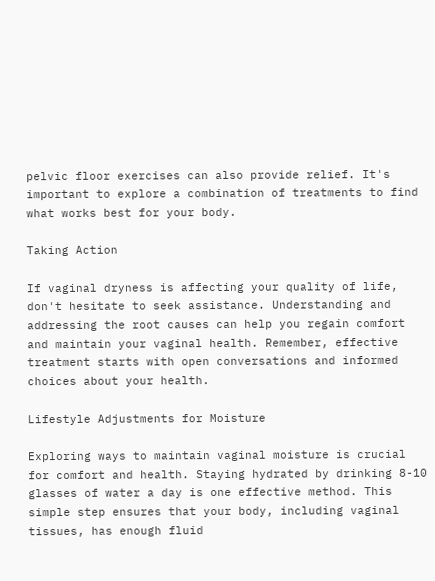pelvic floor exercises can also provide relief. It's important to explore a combination of treatments to find what works best for your body.

Taking Action

If vaginal dryness is affecting your quality of life, don't hesitate to seek assistance. Understanding and addressing the root causes can help you regain comfort and maintain your vaginal health. Remember, effective treatment starts with open conversations and informed choices about your health.

Lifestyle Adjustments for Moisture

Exploring ways to maintain vaginal moisture is crucial for comfort and health. Staying hydrated by drinking 8-10 glasses of water a day is one effective method. This simple step ensures that your body, including vaginal tissues, has enough fluid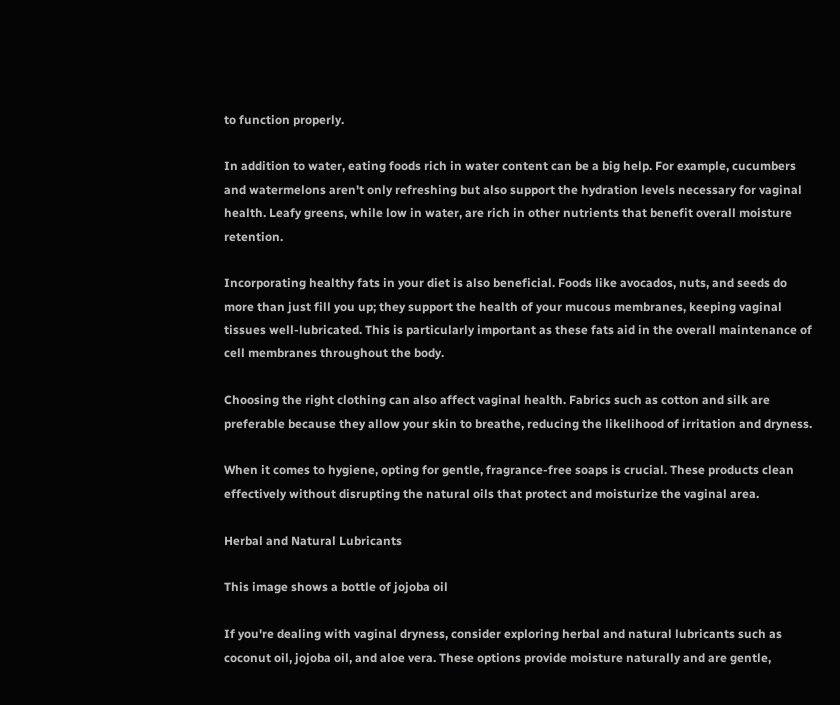to function properly.

In addition to water, eating foods rich in water content can be a big help. For example, cucumbers and watermelons aren't only refreshing but also support the hydration levels necessary for vaginal health. Leafy greens, while low in water, are rich in other nutrients that benefit overall moisture retention.

Incorporating healthy fats in your diet is also beneficial. Foods like avocados, nuts, and seeds do more than just fill you up; they support the health of your mucous membranes, keeping vaginal tissues well-lubricated. This is particularly important as these fats aid in the overall maintenance of cell membranes throughout the body.

Choosing the right clothing can also affect vaginal health. Fabrics such as cotton and silk are preferable because they allow your skin to breathe, reducing the likelihood of irritation and dryness.

When it comes to hygiene, opting for gentle, fragrance-free soaps is crucial. These products clean effectively without disrupting the natural oils that protect and moisturize the vaginal area.

Herbal and Natural Lubricants

This image shows a bottle of jojoba oil

If you're dealing with vaginal dryness, consider exploring herbal and natural lubricants such as coconut oil, jojoba oil, and aloe vera. These options provide moisture naturally and are gentle,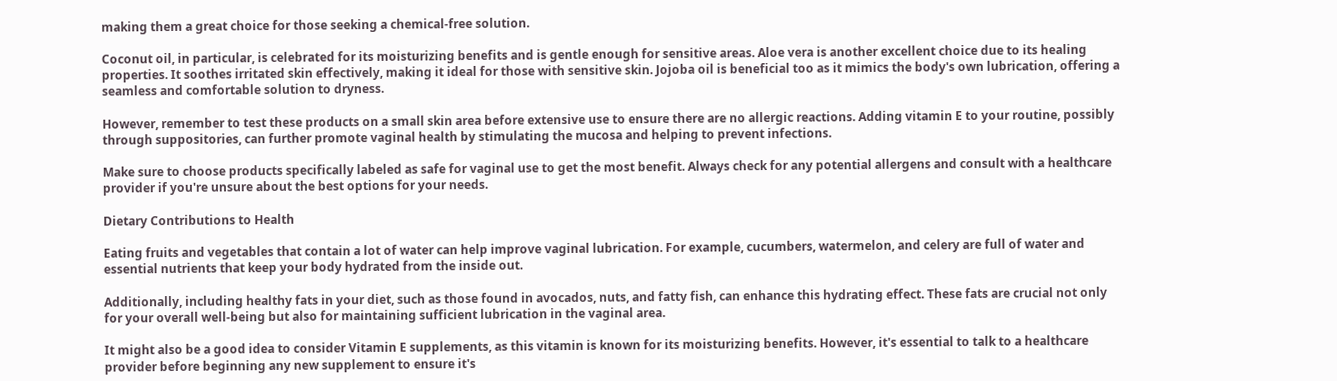making them a great choice for those seeking a chemical-free solution.

Coconut oil, in particular, is celebrated for its moisturizing benefits and is gentle enough for sensitive areas. Aloe vera is another excellent choice due to its healing properties. It soothes irritated skin effectively, making it ideal for those with sensitive skin. Jojoba oil is beneficial too as it mimics the body's own lubrication, offering a seamless and comfortable solution to dryness.

However, remember to test these products on a small skin area before extensive use to ensure there are no allergic reactions. Adding vitamin E to your routine, possibly through suppositories, can further promote vaginal health by stimulating the mucosa and helping to prevent infections.

Make sure to choose products specifically labeled as safe for vaginal use to get the most benefit. Always check for any potential allergens and consult with a healthcare provider if you're unsure about the best options for your needs.

Dietary Contributions to Health

Eating fruits and vegetables that contain a lot of water can help improve vaginal lubrication. For example, cucumbers, watermelon, and celery are full of water and essential nutrients that keep your body hydrated from the inside out.

Additionally, including healthy fats in your diet, such as those found in avocados, nuts, and fatty fish, can enhance this hydrating effect. These fats are crucial not only for your overall well-being but also for maintaining sufficient lubrication in the vaginal area.

It might also be a good idea to consider Vitamin E supplements, as this vitamin is known for its moisturizing benefits. However, it's essential to talk to a healthcare provider before beginning any new supplement to ensure it's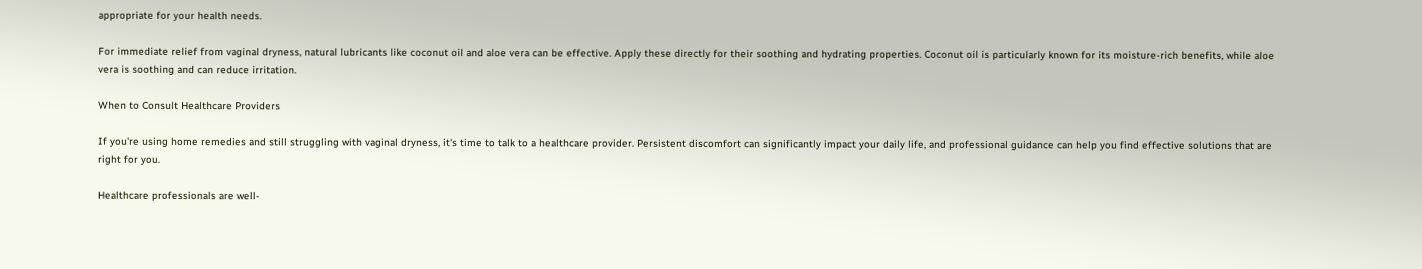appropriate for your health needs.

For immediate relief from vaginal dryness, natural lubricants like coconut oil and aloe vera can be effective. Apply these directly for their soothing and hydrating properties. Coconut oil is particularly known for its moisture-rich benefits, while aloe vera is soothing and can reduce irritation.

When to Consult Healthcare Providers

If you're using home remedies and still struggling with vaginal dryness, it's time to talk to a healthcare provider. Persistent discomfort can significantly impact your daily life, and professional guidance can help you find effective solutions that are right for you.

Healthcare professionals are well-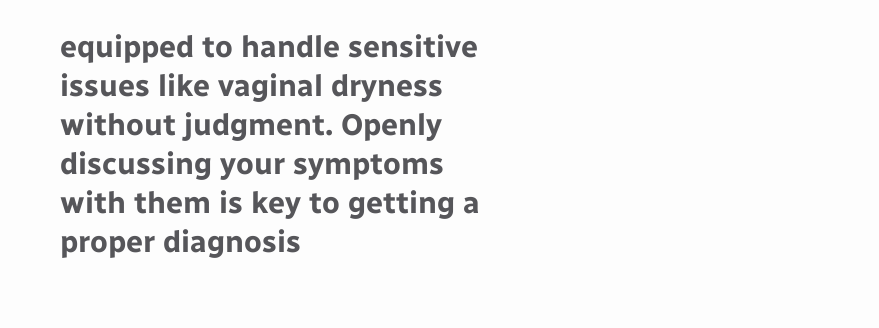equipped to handle sensitive issues like vaginal dryness without judgment. Openly discussing your symptoms with them is key to getting a proper diagnosis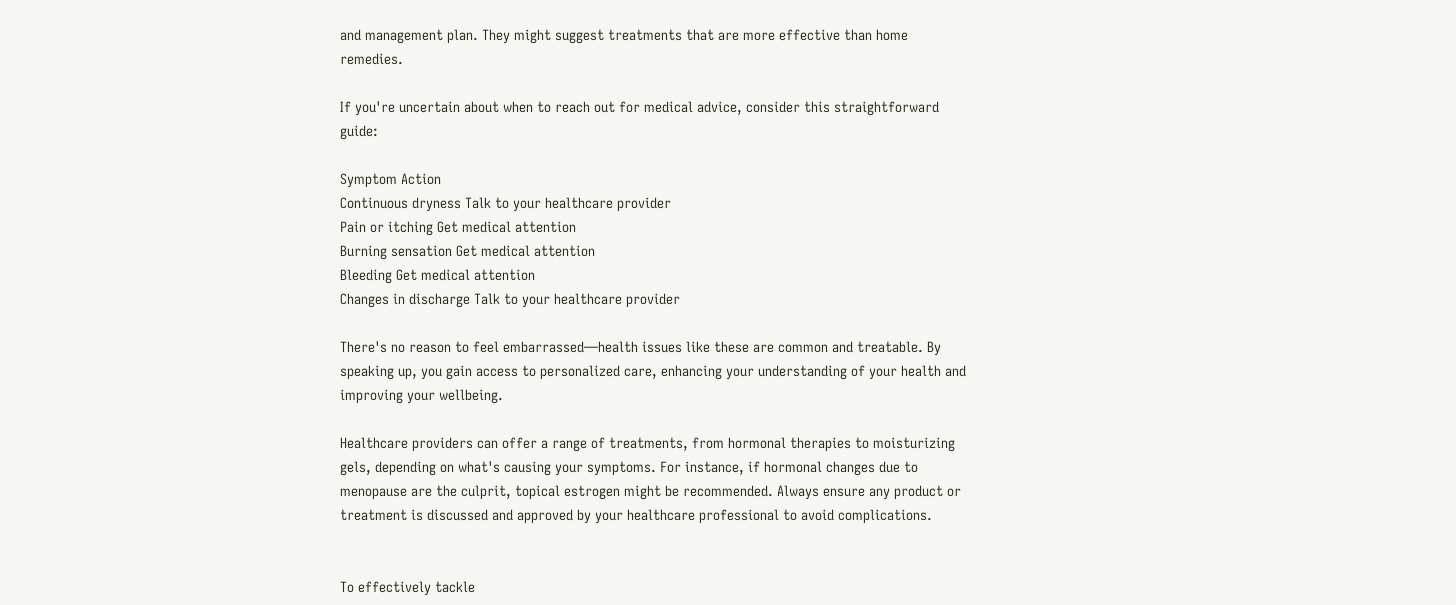and management plan. They might suggest treatments that are more effective than home remedies.

If you're uncertain about when to reach out for medical advice, consider this straightforward guide:

Symptom Action
Continuous dryness Talk to your healthcare provider
Pain or itching Get medical attention
Burning sensation Get medical attention
Bleeding Get medical attention
Changes in discharge Talk to your healthcare provider

There's no reason to feel embarrassed—health issues like these are common and treatable. By speaking up, you gain access to personalized care, enhancing your understanding of your health and improving your wellbeing.

Healthcare providers can offer a range of treatments, from hormonal therapies to moisturizing gels, depending on what's causing your symptoms. For instance, if hormonal changes due to menopause are the culprit, topical estrogen might be recommended. Always ensure any product or treatment is discussed and approved by your healthcare professional to avoid complications.


To effectively tackle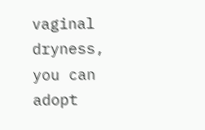vaginal dryness, you can adopt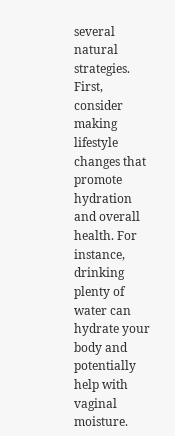several natural strategies. First, consider making lifestyle changes that promote hydration and overall health. For instance, drinking plenty of water can hydrate your body and potentially help with vaginal moisture.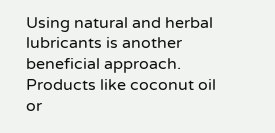Using natural and herbal lubricants is another beneficial approach. Products like coconut oil or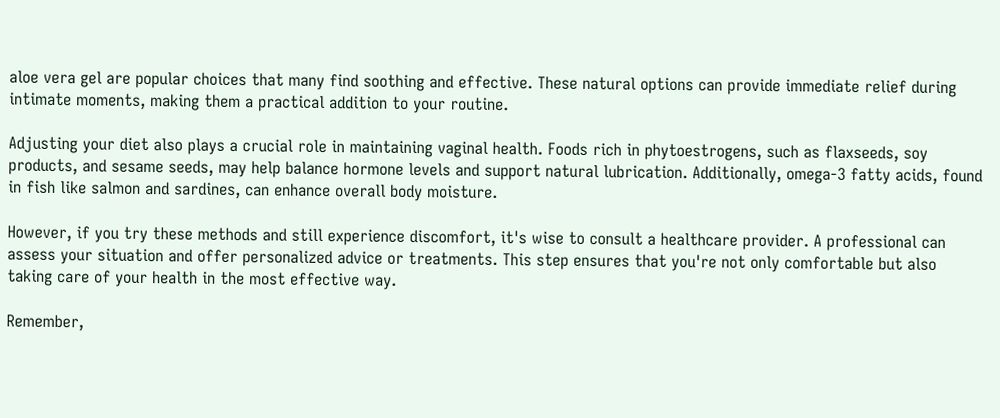aloe vera gel are popular choices that many find soothing and effective. These natural options can provide immediate relief during intimate moments, making them a practical addition to your routine.

Adjusting your diet also plays a crucial role in maintaining vaginal health. Foods rich in phytoestrogens, such as flaxseeds, soy products, and sesame seeds, may help balance hormone levels and support natural lubrication. Additionally, omega-3 fatty acids, found in fish like salmon and sardines, can enhance overall body moisture.

However, if you try these methods and still experience discomfort, it's wise to consult a healthcare provider. A professional can assess your situation and offer personalized advice or treatments. This step ensures that you're not only comfortable but also taking care of your health in the most effective way.

Remember,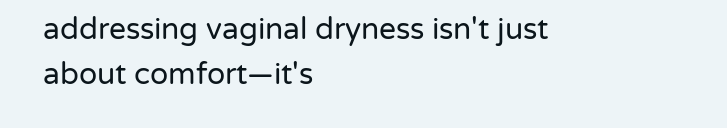addressing vaginal dryness isn't just about comfort—it's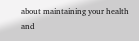about maintaining your health and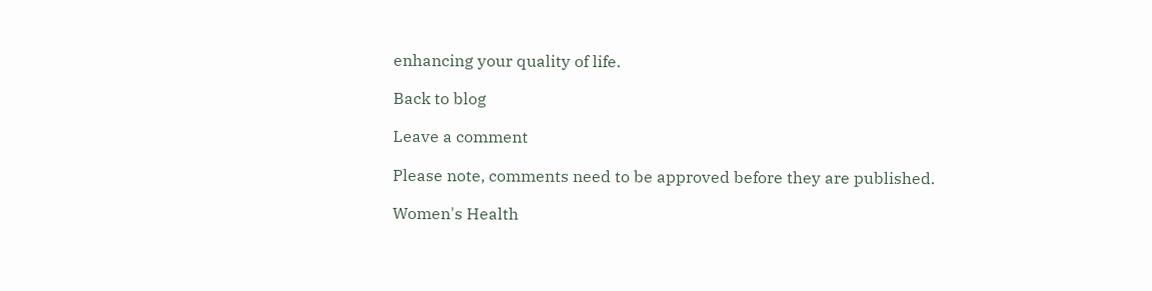enhancing your quality of life.

Back to blog

Leave a comment

Please note, comments need to be approved before they are published.

Women's Health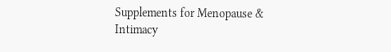Supplements for Menopause & Intimacy